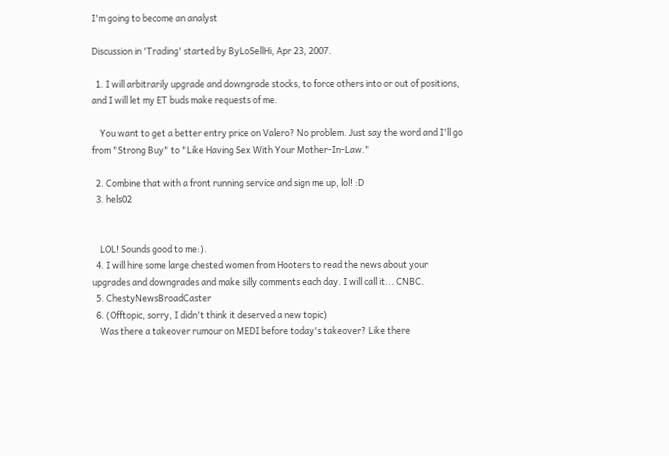I'm going to become an analyst

Discussion in 'Trading' started by ByLoSellHi, Apr 23, 2007.

  1. I will arbitrarily upgrade and downgrade stocks, to force others into or out of positions, and I will let my ET buds make requests of me.

    You want to get a better entry price on Valero? No problem. Just say the word and I'll go from "Strong Buy" to "Like Having Sex With Your Mother-In-Law."

  2. Combine that with a front running service and sign me up, lol! :D
  3. hels02


    LOL! Sounds good to me:).
  4. I will hire some large chested women from Hooters to read the news about your upgrades and downgrades and make silly comments each day. I will call it... CNBC.
  5. ChestyNewsBroadCaster
  6. (Offtopic, sorry, I didn't think it deserved a new topic)
    Was there a takeover rumour on MEDI before today's takeover? Like there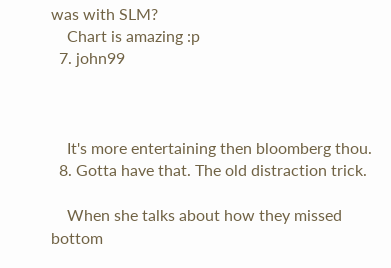was with SLM?
    Chart is amazing :p
  7. john99



    It's more entertaining then bloomberg thou.
  8. Gotta have that. The old distraction trick.

    When she talks about how they missed bottom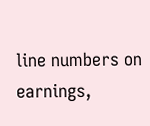line numbers on earnings,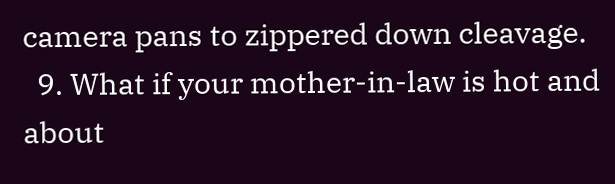camera pans to zippered down cleavage.
  9. What if your mother-in-law is hot and about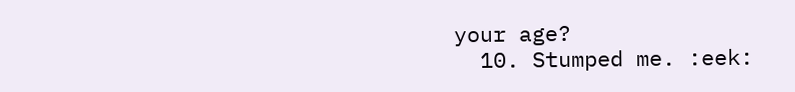your age?
  10. Stumped me. :eek: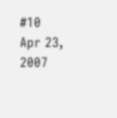#10     Apr 23, 2007